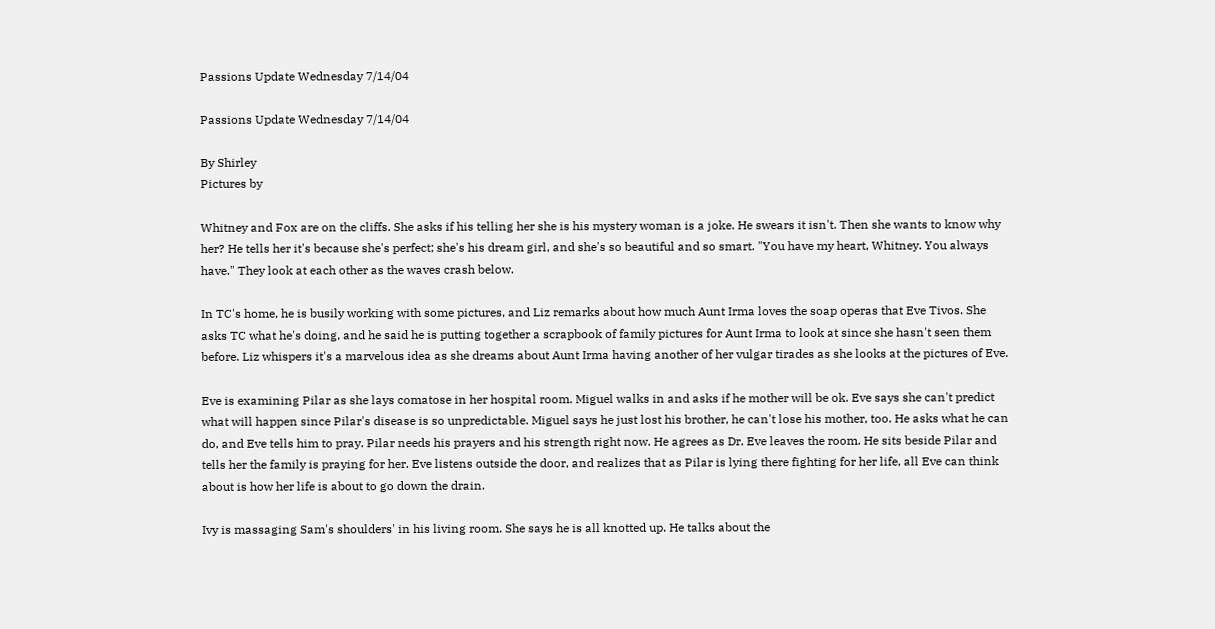Passions Update Wednesday 7/14/04

Passions Update Wednesday 7/14/04

By Shirley
Pictures by

Whitney and Fox are on the cliffs. She asks if his telling her she is his mystery woman is a joke. He swears it isn't. Then she wants to know why her? He tells her it's because she's perfect; she's his dream girl, and she's so beautiful and so smart. "You have my heart, Whitney. You always have." They look at each other as the waves crash below.

In TC's home, he is busily working with some pictures, and Liz remarks about how much Aunt Irma loves the soap operas that Eve Tivos. She asks TC what he's doing, and he said he is putting together a scrapbook of family pictures for Aunt Irma to look at since she hasn't seen them before. Liz whispers it's a marvelous idea as she dreams about Aunt Irma having another of her vulgar tirades as she looks at the pictures of Eve.

Eve is examining Pilar as she lays comatose in her hospital room. Miguel walks in and asks if he mother will be ok. Eve says she can't predict what will happen since Pilar's disease is so unpredictable. Miguel says he just lost his brother, he can't lose his mother, too. He asks what he can do, and Eve tells him to pray. Pilar needs his prayers and his strength right now. He agrees as Dr. Eve leaves the room. He sits beside Pilar and tells her the family is praying for her. Eve listens outside the door, and realizes that as Pilar is lying there fighting for her life, all Eve can think about is how her life is about to go down the drain.

Ivy is massaging Sam's shoulders' in his living room. She says he is all knotted up. He talks about the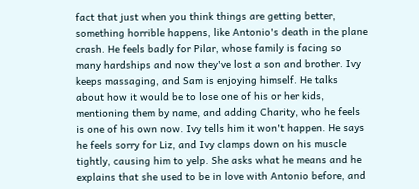fact that just when you think things are getting better, something horrible happens, like Antonio's death in the plane crash. He feels badly for Pilar, whose family is facing so many hardships and now they've lost a son and brother. Ivy keeps massaging, and Sam is enjoying himself. He talks about how it would be to lose one of his or her kids, mentioning them by name, and adding Charity, who he feels is one of his own now. Ivy tells him it won't happen. He says he feels sorry for Liz, and Ivy clamps down on his muscle tightly, causing him to yelp. She asks what he means and he explains that she used to be in love with Antonio before, and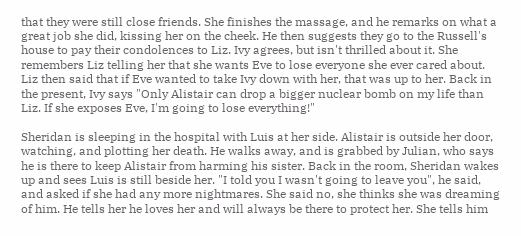that they were still close friends. She finishes the massage, and he remarks on what a great job she did, kissing her on the cheek. He then suggests they go to the Russell's house to pay their condolences to Liz. Ivy agrees, but isn't thrilled about it. She remembers Liz telling her that she wants Eve to lose everyone she ever cared about. Liz then said that if Eve wanted to take Ivy down with her, that was up to her. Back in the present, Ivy says "Only Alistair can drop a bigger nuclear bomb on my life than Liz. If she exposes Eve, I'm going to lose everything!"

Sheridan is sleeping in the hospital with Luis at her side. Alistair is outside her door, watching, and plotting her death. He walks away, and is grabbed by Julian, who says he is there to keep Alistair from harming his sister. Back in the room, Sheridan wakes up and sees Luis is still beside her. "I told you I wasn't going to leave you", he said, and asked if she had any more nightmares. She said no, she thinks she was dreaming of him. He tells her he loves her and will always be there to protect her. She tells him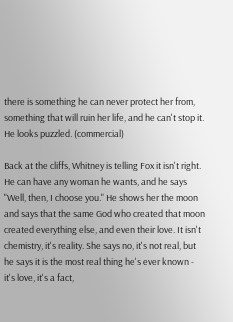there is something he can never protect her from, something that will ruin her life, and he can't stop it. He looks puzzled. (commercial)

Back at the cliffs, Whitney is telling Fox it isn't right. He can have any woman he wants, and he says "Well, then, I choose you." He shows her the moon and says that the same God who created that moon created everything else, and even their love. It isn't chemistry, it's reality. She says no, it's not real, but he says it is the most real thing he's ever known - it's love, it's a fact,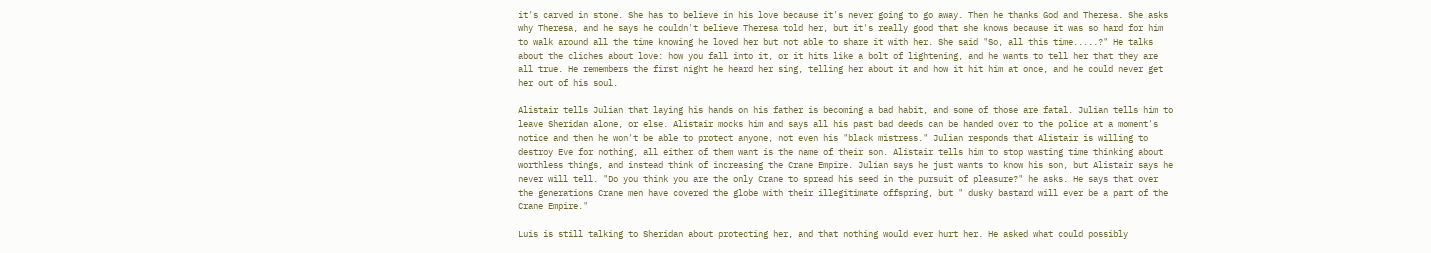it's carved in stone. She has to believe in his love because it's never going to go away. Then he thanks God and Theresa. She asks why Theresa, and he says he couldn't believe Theresa told her, but it's really good that she knows because it was so hard for him to walk around all the time knowing he loved her but not able to share it with her. She said "So, all this time.....?" He talks about the cliches about love: how you fall into it, or it hits like a bolt of lightening, and he wants to tell her that they are all true. He remembers the first night he heard her sing, telling her about it and how it hit him at once, and he could never get her out of his soul.

Alistair tells Julian that laying his hands on his father is becoming a bad habit, and some of those are fatal. Julian tells him to leave Sheridan alone, or else. Alistair mocks him and says all his past bad deeds can be handed over to the police at a moment's notice and then he won't be able to protect anyone, not even his "black mistress." Julian responds that Alistair is willing to destroy Eve for nothing, all either of them want is the name of their son. Alistair tells him to stop wasting time thinking about worthless things, and instead think of increasing the Crane Empire. Julian says he just wants to know his son, but Alistair says he never will tell. "Do you think you are the only Crane to spread his seed in the pursuit of pleasure?" he asks. He says that over the generations Crane men have covered the globe with their illegitimate offspring, but " dusky bastard will ever be a part of the Crane Empire."

Luis is still talking to Sheridan about protecting her, and that nothing would ever hurt her. He asked what could possibly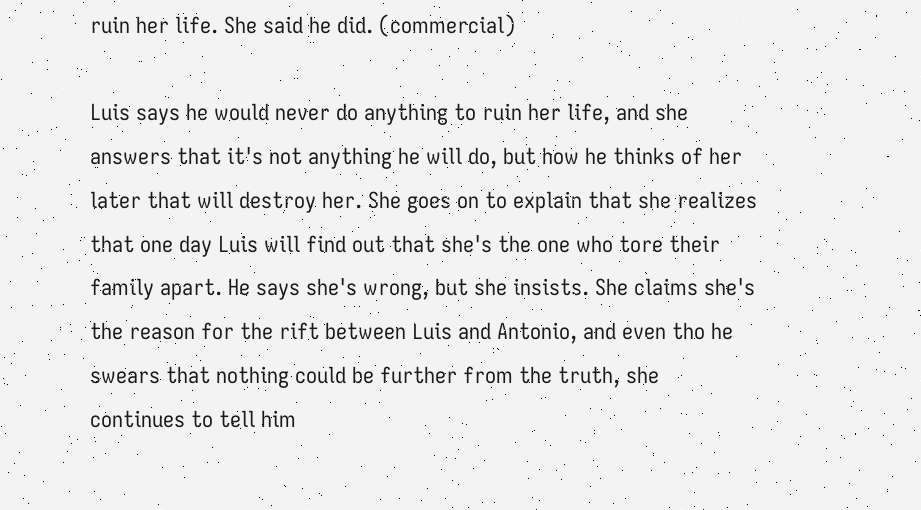ruin her life. She said he did. (commercial)

Luis says he would never do anything to ruin her life, and she answers that it's not anything he will do, but how he thinks of her later that will destroy her. She goes on to explain that she realizes that one day Luis will find out that she's the one who tore their family apart. He says she's wrong, but she insists. She claims she's the reason for the rift between Luis and Antonio, and even tho he swears that nothing could be further from the truth, she continues to tell him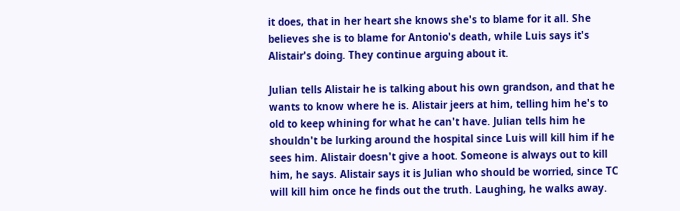it does, that in her heart she knows she's to blame for it all. She believes she is to blame for Antonio's death, while Luis says it's Alistair's doing. They continue arguing about it.

Julian tells Alistair he is talking about his own grandson, and that he wants to know where he is. Alistair jeers at him, telling him he's to old to keep whining for what he can't have. Julian tells him he shouldn't be lurking around the hospital since Luis will kill him if he sees him. Alistair doesn't give a hoot. Someone is always out to kill him, he says. Alistair says it is Julian who should be worried, since TC will kill him once he finds out the truth. Laughing, he walks away.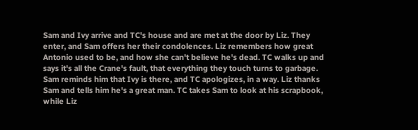Sam and Ivy arrive and TC's house and are met at the door by Liz. They enter, and Sam offers her their condolences. Liz remembers how great Antonio used to be, and how she can't believe he's dead. TC walks up and says it's all the Crane's fault, that everything they touch turns to garbage. Sam reminds him that Ivy is there, and TC apologizes, in a way. Liz thanks Sam and tells him he's a great man. TC takes Sam to look at his scrapbook, while Liz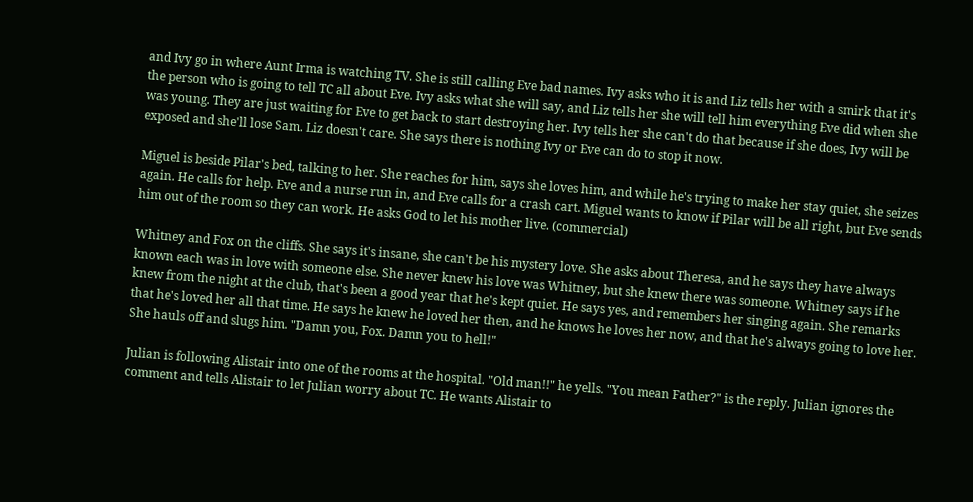and Ivy go in where Aunt Irma is watching TV. She is still calling Eve bad names. Ivy asks who it is and Liz tells her with a smirk that it's the person who is going to tell TC all about Eve. Ivy asks what she will say, and Liz tells her she will tell him everything Eve did when she was young. They are just waiting for Eve to get back to start destroying her. Ivy tells her she can't do that because if she does, Ivy will be exposed and she'll lose Sam. Liz doesn't care. She says there is nothing Ivy or Eve can do to stop it now.

Miguel is beside Pilar's bed, talking to her. She reaches for him, says she loves him, and while he's trying to make her stay quiet, she seizes again. He calls for help. Eve and a nurse run in, and Eve calls for a crash cart. Miguel wants to know if Pilar will be all right, but Eve sends him out of the room so they can work. He asks God to let his mother live. (commercial)

Whitney and Fox on the cliffs. She says it's insane, she can't be his mystery love. She asks about Theresa, and he says they have always known each was in love with someone else. She never knew his love was Whitney, but she knew there was someone. Whitney says if he knew from the night at the club, that's been a good year that he's kept quiet. He says yes, and remembers her singing again. She remarks that he's loved her all that time. He says he knew he loved her then, and he knows he loves her now, and that he's always going to love her. She hauls off and slugs him. "Damn you, Fox. Damn you to hell!"

Julian is following Alistair into one of the rooms at the hospital. "Old man!!" he yells. "You mean Father?" is the reply. Julian ignores the comment and tells Alistair to let Julian worry about TC. He wants Alistair to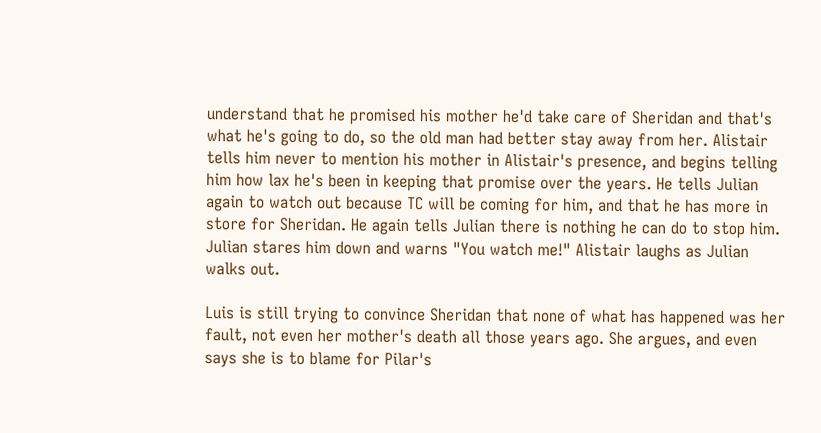understand that he promised his mother he'd take care of Sheridan and that's what he's going to do, so the old man had better stay away from her. Alistair tells him never to mention his mother in Alistair's presence, and begins telling him how lax he's been in keeping that promise over the years. He tells Julian again to watch out because TC will be coming for him, and that he has more in store for Sheridan. He again tells Julian there is nothing he can do to stop him. Julian stares him down and warns "You watch me!" Alistair laughs as Julian walks out.

Luis is still trying to convince Sheridan that none of what has happened was her fault, not even her mother's death all those years ago. She argues, and even says she is to blame for Pilar's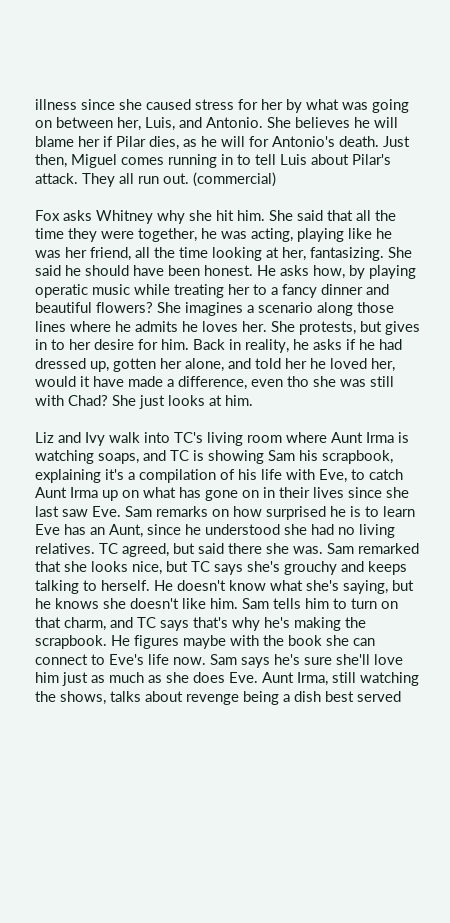illness since she caused stress for her by what was going on between her, Luis, and Antonio. She believes he will blame her if Pilar dies, as he will for Antonio's death. Just then, Miguel comes running in to tell Luis about Pilar's attack. They all run out. (commercial)

Fox asks Whitney why she hit him. She said that all the time they were together, he was acting, playing like he was her friend, all the time looking at her, fantasizing. She said he should have been honest. He asks how, by playing operatic music while treating her to a fancy dinner and beautiful flowers? She imagines a scenario along those lines where he admits he loves her. She protests, but gives in to her desire for him. Back in reality, he asks if he had dressed up, gotten her alone, and told her he loved her, would it have made a difference, even tho she was still with Chad? She just looks at him.

Liz and Ivy walk into TC's living room where Aunt Irma is watching soaps, and TC is showing Sam his scrapbook, explaining it's a compilation of his life with Eve, to catch Aunt Irma up on what has gone on in their lives since she last saw Eve. Sam remarks on how surprised he is to learn Eve has an Aunt, since he understood she had no living relatives. TC agreed, but said there she was. Sam remarked that she looks nice, but TC says she's grouchy and keeps talking to herself. He doesn't know what she's saying, but he knows she doesn't like him. Sam tells him to turn on that charm, and TC says that's why he's making the scrapbook. He figures maybe with the book she can connect to Eve's life now. Sam says he's sure she'll love him just as much as she does Eve. Aunt Irma, still watching the shows, talks about revenge being a dish best served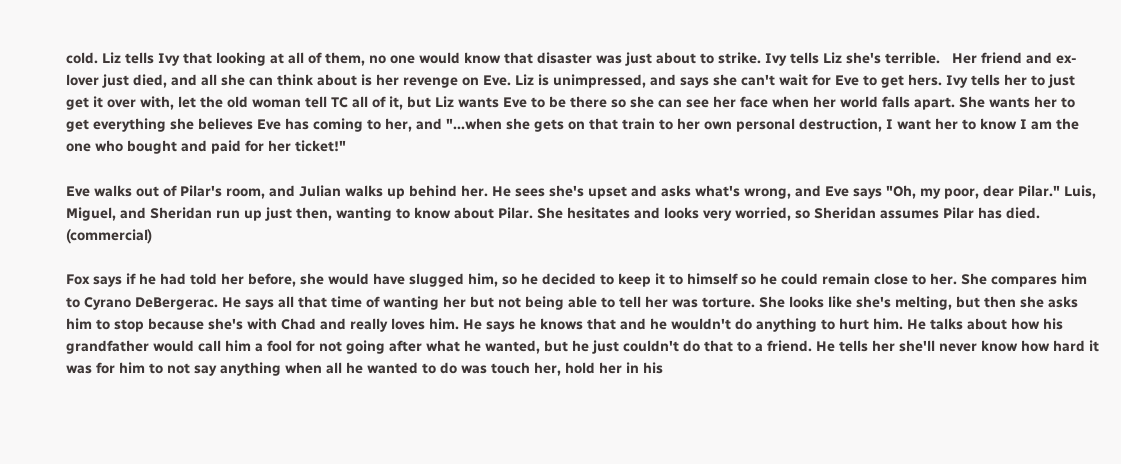cold. Liz tells Ivy that looking at all of them, no one would know that disaster was just about to strike. Ivy tells Liz she's terrible.   Her friend and ex-lover just died, and all she can think about is her revenge on Eve. Liz is unimpressed, and says she can't wait for Eve to get hers. Ivy tells her to just get it over with, let the old woman tell TC all of it, but Liz wants Eve to be there so she can see her face when her world falls apart. She wants her to get everything she believes Eve has coming to her, and "...when she gets on that train to her own personal destruction, I want her to know I am the one who bought and paid for her ticket!"

Eve walks out of Pilar's room, and Julian walks up behind her. He sees she's upset and asks what's wrong, and Eve says "Oh, my poor, dear Pilar." Luis, Miguel, and Sheridan run up just then, wanting to know about Pilar. She hesitates and looks very worried, so Sheridan assumes Pilar has died. (commercial)

Fox says if he had told her before, she would have slugged him, so he decided to keep it to himself so he could remain close to her. She compares him to Cyrano DeBergerac. He says all that time of wanting her but not being able to tell her was torture. She looks like she's melting, but then she asks him to stop because she's with Chad and really loves him. He says he knows that and he wouldn't do anything to hurt him. He talks about how his grandfather would call him a fool for not going after what he wanted, but he just couldn't do that to a friend. He tells her she'll never know how hard it was for him to not say anything when all he wanted to do was touch her, hold her in his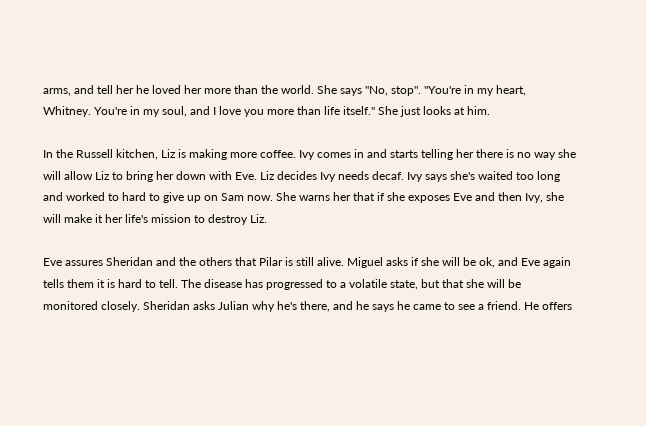arms, and tell her he loved her more than the world. She says "No, stop". "You're in my heart, Whitney. You're in my soul, and I love you more than life itself." She just looks at him.

In the Russell kitchen, Liz is making more coffee. Ivy comes in and starts telling her there is no way she will allow Liz to bring her down with Eve. Liz decides Ivy needs decaf. Ivy says she's waited too long and worked to hard to give up on Sam now. She warns her that if she exposes Eve and then Ivy, she will make it her life's mission to destroy Liz.

Eve assures Sheridan and the others that Pilar is still alive. Miguel asks if she will be ok, and Eve again tells them it is hard to tell. The disease has progressed to a volatile state, but that she will be monitored closely. Sheridan asks Julian why he's there, and he says he came to see a friend. He offers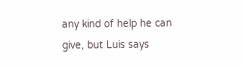any kind of help he can give, but Luis says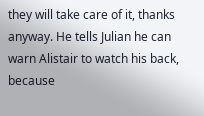they will take care of it, thanks anyway. He tells Julian he can warn Alistair to watch his back, because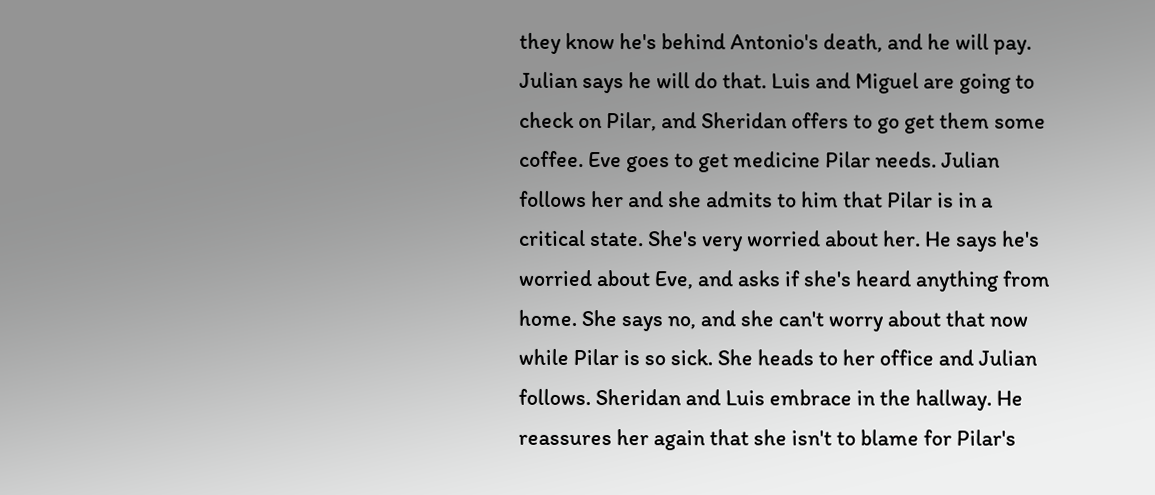they know he's behind Antonio's death, and he will pay. Julian says he will do that. Luis and Miguel are going to check on Pilar, and Sheridan offers to go get them some coffee. Eve goes to get medicine Pilar needs. Julian follows her and she admits to him that Pilar is in a critical state. She's very worried about her. He says he's worried about Eve, and asks if she's heard anything from home. She says no, and she can't worry about that now while Pilar is so sick. She heads to her office and Julian follows. Sheridan and Luis embrace in the hallway. He reassures her again that she isn't to blame for Pilar's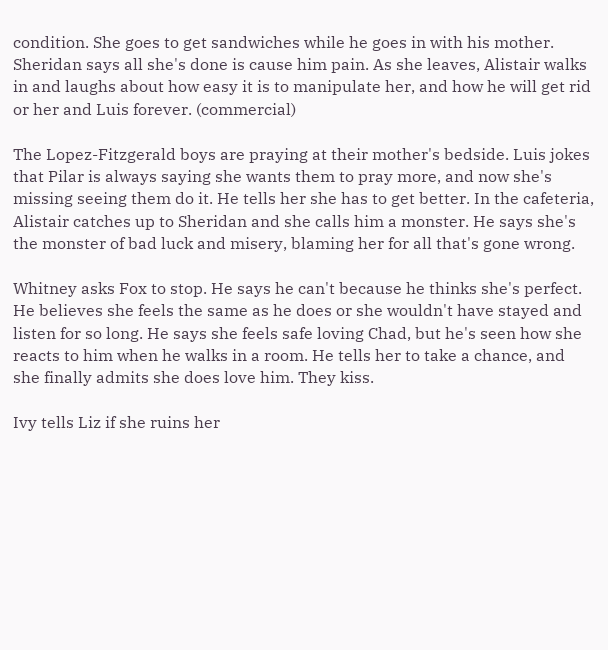condition. She goes to get sandwiches while he goes in with his mother. Sheridan says all she's done is cause him pain. As she leaves, Alistair walks in and laughs about how easy it is to manipulate her, and how he will get rid or her and Luis forever. (commercial)

The Lopez-Fitzgerald boys are praying at their mother's bedside. Luis jokes that Pilar is always saying she wants them to pray more, and now she's missing seeing them do it. He tells her she has to get better. In the cafeteria, Alistair catches up to Sheridan and she calls him a monster. He says she's the monster of bad luck and misery, blaming her for all that's gone wrong.

Whitney asks Fox to stop. He says he can't because he thinks she's perfect. He believes she feels the same as he does or she wouldn't have stayed and listen for so long. He says she feels safe loving Chad, but he's seen how she reacts to him when he walks in a room. He tells her to take a chance, and she finally admits she does love him. They kiss.

Ivy tells Liz if she ruins her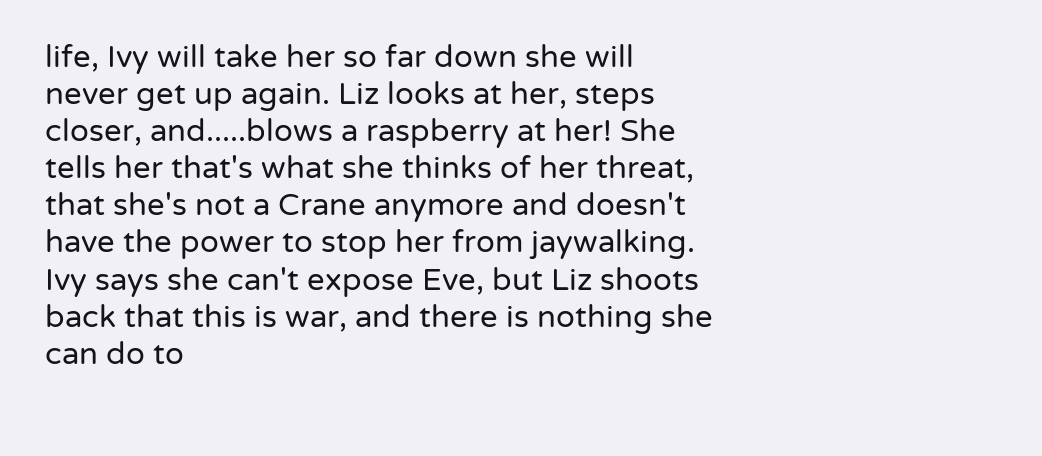life, Ivy will take her so far down she will never get up again. Liz looks at her, steps closer, and.....blows a raspberry at her! She tells her that's what she thinks of her threat, that she's not a Crane anymore and doesn't have the power to stop her from jaywalking. Ivy says she can't expose Eve, but Liz shoots back that this is war, and there is nothing she can do to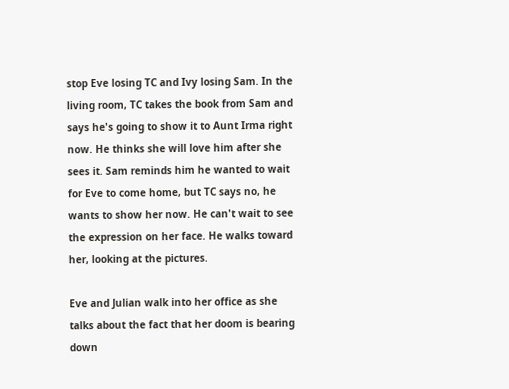stop Eve losing TC and Ivy losing Sam. In the living room, TC takes the book from Sam and says he's going to show it to Aunt Irma right now. He thinks she will love him after she sees it. Sam reminds him he wanted to wait for Eve to come home, but TC says no, he wants to show her now. He can't wait to see the expression on her face. He walks toward her, looking at the pictures.

Eve and Julian walk into her office as she talks about the fact that her doom is bearing down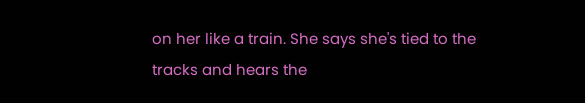on her like a train. She says she's tied to the tracks and hears the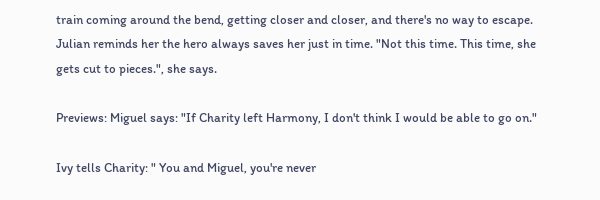train coming around the bend, getting closer and closer, and there's no way to escape. Julian reminds her the hero always saves her just in time. "Not this time. This time, she gets cut to pieces.", she says.

Previews: Miguel says: "If Charity left Harmony, I don't think I would be able to go on."

Ivy tells Charity: " You and Miguel, you're never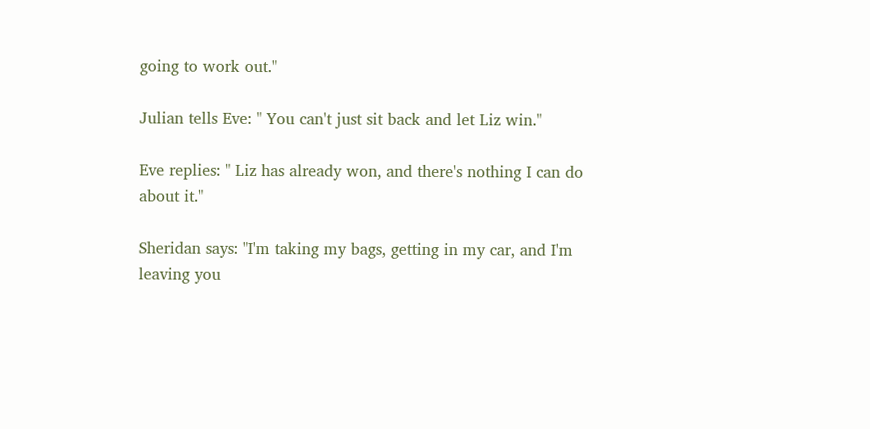going to work out."

Julian tells Eve: " You can't just sit back and let Liz win."

Eve replies: " Liz has already won, and there's nothing I can do about it."

Sheridan says: "I'm taking my bags, getting in my car, and I'm leaving you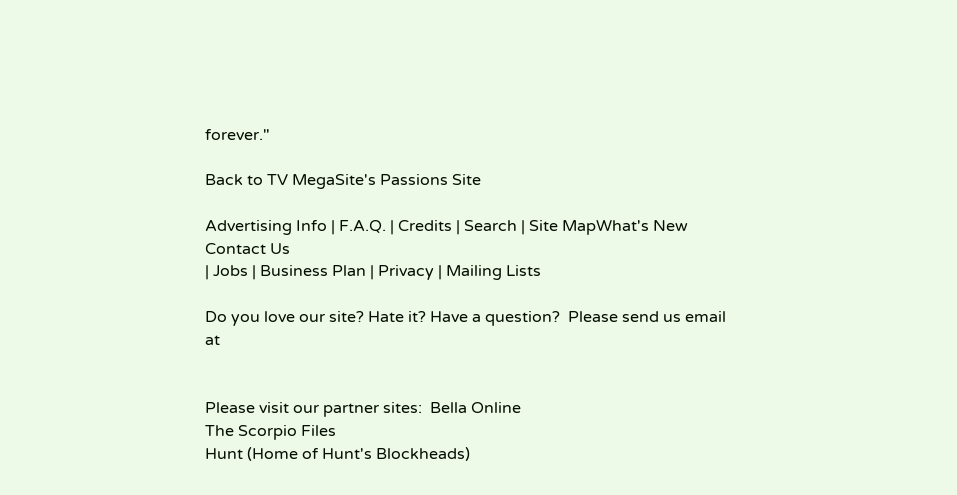forever."

Back to TV MegaSite's Passions Site

Advertising Info | F.A.Q. | Credits | Search | Site MapWhat's New
Contact Us
| Jobs | Business Plan | Privacy | Mailing Lists

Do you love our site? Hate it? Have a question?  Please send us email at


Please visit our partner sites:  Bella Online
The Scorpio Files
Hunt (Home of Hunt's Blockheads)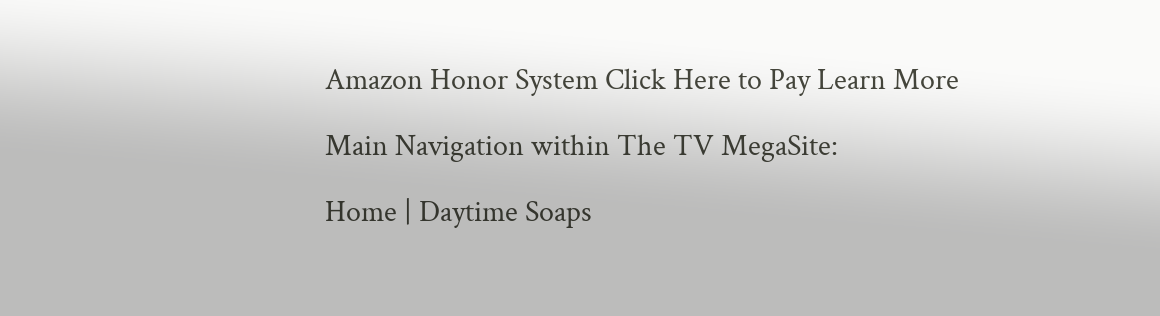Amazon Honor System Click Here to Pay Learn More

Main Navigation within The TV MegaSite:

Home | Daytime Soaps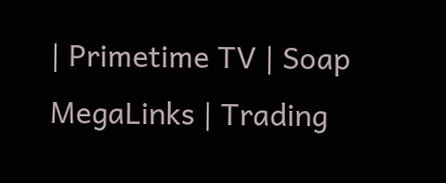| Primetime TV | Soap MegaLinks | Trading